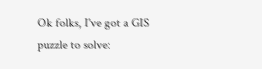Ok folks, I've got a GIS puzzle to solve: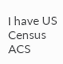I have US Census ACS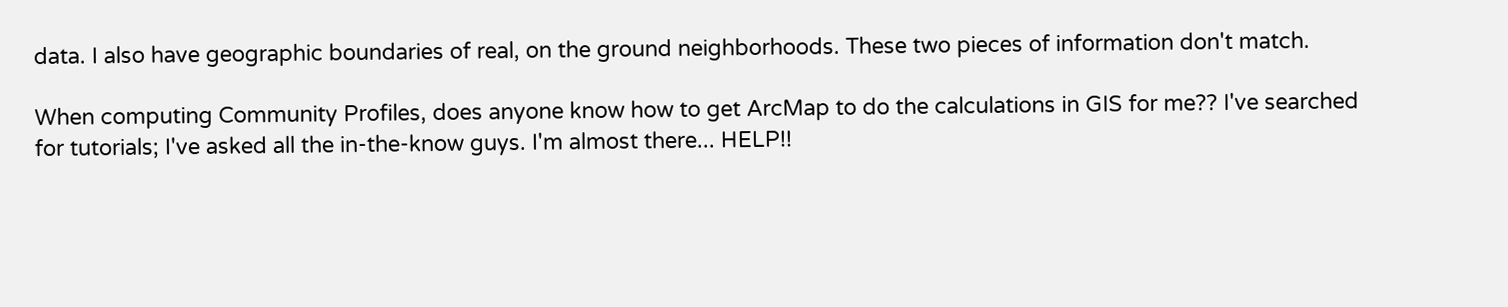data. I also have geographic boundaries of real, on the ground neighborhoods. These two pieces of information don't match.

When computing Community Profiles, does anyone know how to get ArcMap to do the calculations in GIS for me?? I've searched for tutorials; I've asked all the in-the-know guys. I'm almost there... HELP!!